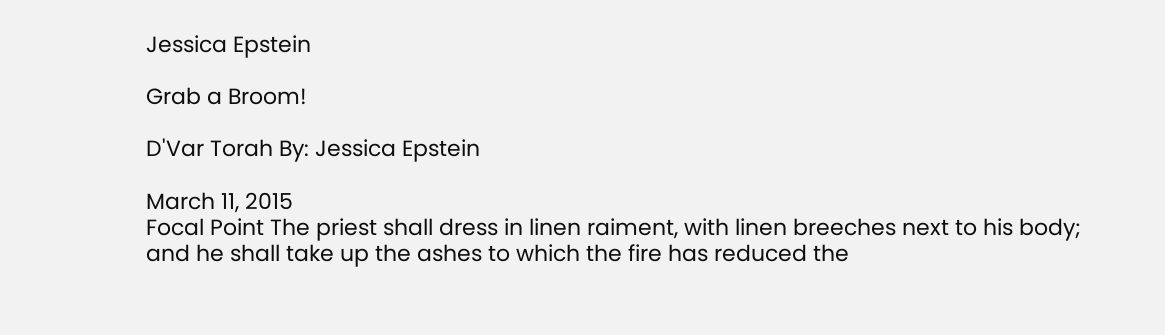Jessica Epstein

Grab a Broom!

D'Var Torah By: Jessica Epstein

March 11, 2015
Focal Point The priest shall dress in linen raiment, with linen breeches next to his body; and he shall take up the ashes to which the fire has reduced the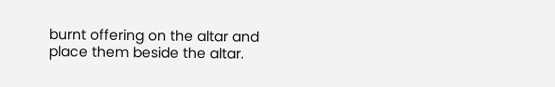burnt offering on the altar and place them beside the altar.